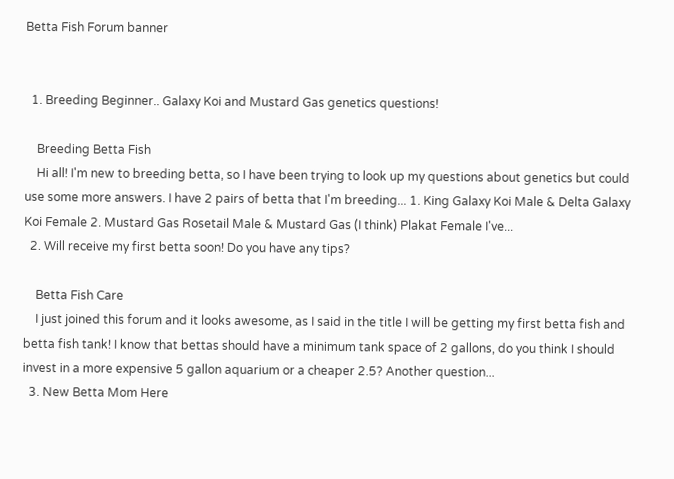Betta Fish Forum banner


  1. Breeding Beginner.. Galaxy Koi and Mustard Gas genetics questions!

    Breeding Betta Fish
    Hi all! I'm new to breeding betta, so I have been trying to look up my questions about genetics but could use some more answers. I have 2 pairs of betta that I'm breeding... 1. King Galaxy Koi Male & Delta Galaxy Koi Female 2. Mustard Gas Rosetail Male & Mustard Gas (I think) Plakat Female I've...
  2. Will receive my first betta soon! Do you have any tips?

    Betta Fish Care
    I just joined this forum and it looks awesome, as I said in the title I will be getting my first betta fish and betta fish tank! I know that bettas should have a minimum tank space of 2 gallons, do you think I should invest in a more expensive 5 gallon aquarium or a cheaper 2.5? Another question...
  3. New Betta Mom Here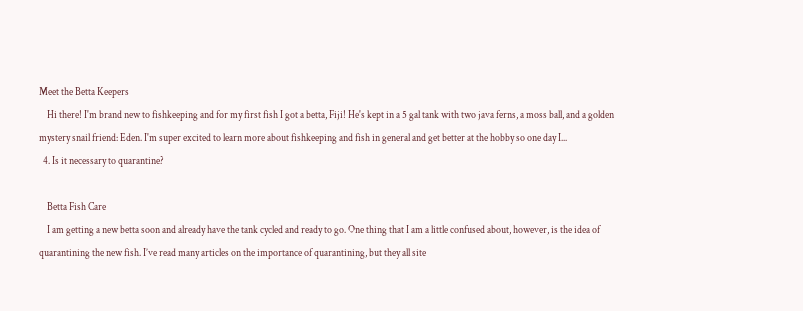Meet the Betta Keepers
    Hi there! I'm brand new to fishkeeping and for my first fish I got a betta, Fiji! He's kept in a 5 gal tank with two java ferns, a moss ball, and a golden mystery snail friend: Eden. I'm super excited to learn more about fishkeeping and fish in general and get better at the hobby so one day I...
  4. Is it necessary to quarantine?

    Betta Fish Care
    I am getting a new betta soon and already have the tank cycled and ready to go. One thing that I am a little confused about, however, is the idea of quarantining the new fish. I’ve read many articles on the importance of quarantining, but they all site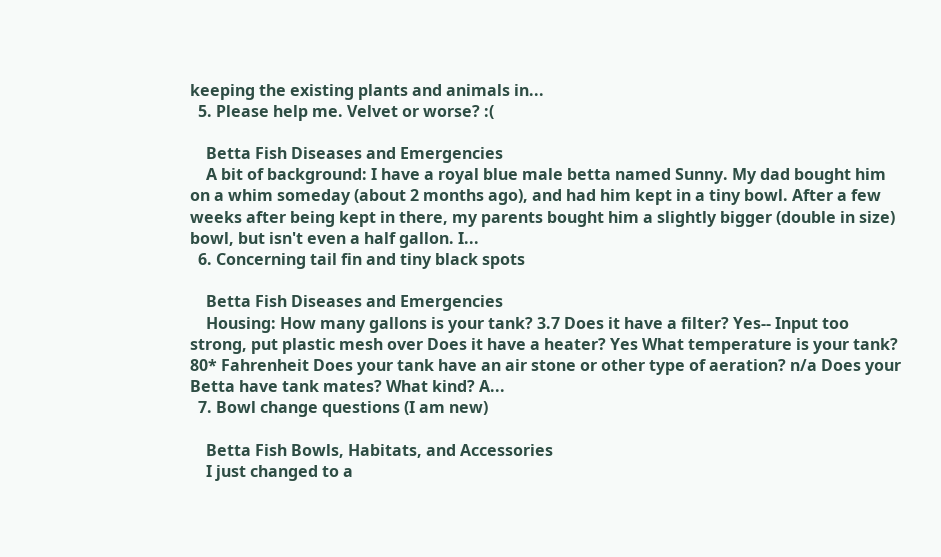keeping the existing plants and animals in...
  5. Please help me. Velvet or worse? :(

    Betta Fish Diseases and Emergencies
    A bit of background: I have a royal blue male betta named Sunny. My dad bought him on a whim someday (about 2 months ago), and had him kept in a tiny bowl. After a few weeks after being kept in there, my parents bought him a slightly bigger (double in size) bowl, but isn't even a half gallon. I...
  6. Concerning tail fin and tiny black spots

    Betta Fish Diseases and Emergencies
    Housing: How many gallons is your tank? 3.7 Does it have a filter? Yes-- Input too strong, put plastic mesh over Does it have a heater? Yes What temperature is your tank? 80* Fahrenheit Does your tank have an air stone or other type of aeration? n/a Does your Betta have tank mates? What kind? A...
  7. Bowl change questions (I am new)

    Betta Fish Bowls, Habitats, and Accessories
    I just changed to a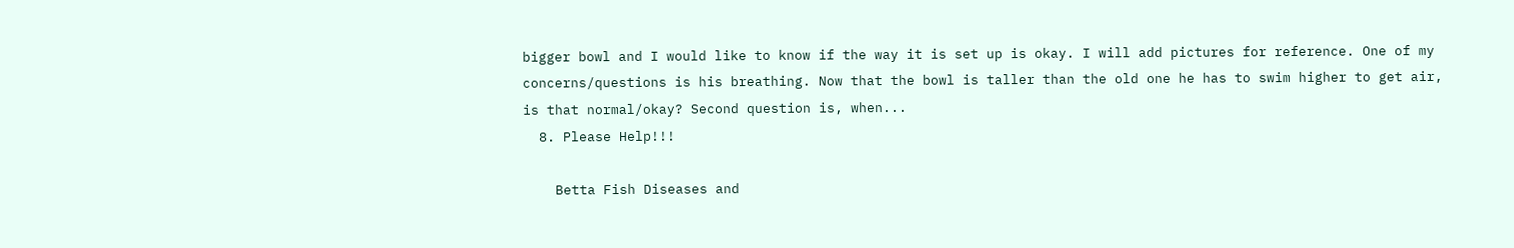bigger bowl and I would like to know if the way it is set up is okay. I will add pictures for reference. One of my concerns/questions is his breathing. Now that the bowl is taller than the old one he has to swim higher to get air, is that normal/okay? Second question is, when...
  8. Please Help!!!

    Betta Fish Diseases and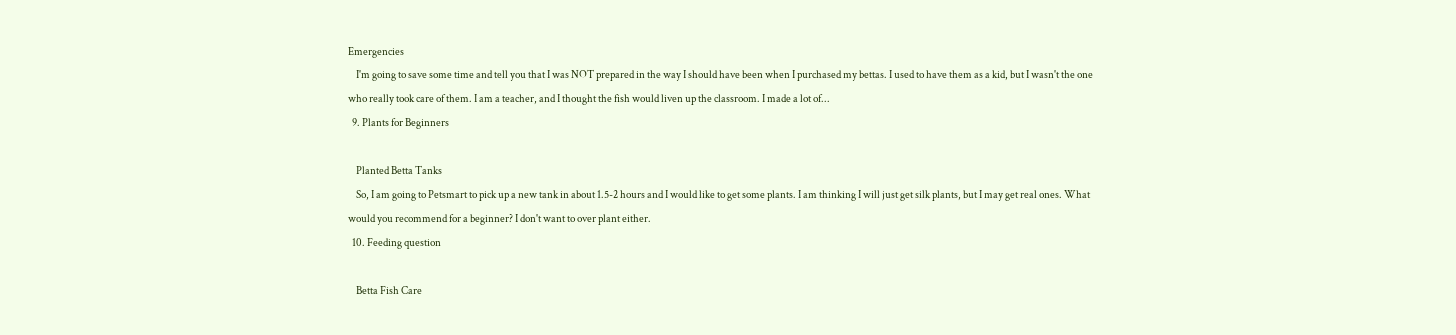Emergencies
    I'm going to save some time and tell you that I was NOT prepared in the way I should have been when I purchased my bettas. I used to have them as a kid, but I wasn't the one who really took care of them. I am a teacher, and I thought the fish would liven up the classroom. I made a lot of...
  9. Plants for Beginners

    Planted Betta Tanks
    So, I am going to Petsmart to pick up a new tank in about 1.5-2 hours and I would like to get some plants. I am thinking I will just get silk plants, but I may get real ones. What would you recommend for a beginner? I don't want to over plant either.
  10. Feeding question

    Betta Fish Care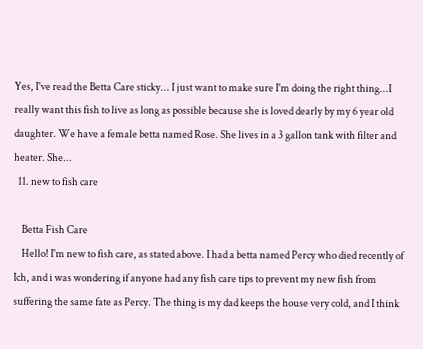Yes, I've read the Betta Care sticky... I just want to make sure I'm doing the right thing...I really want this fish to live as long as possible because she is loved dearly by my 6 year old daughter. We have a female betta named Rose. She lives in a 3 gallon tank with filter and heater. She...
  11. new to fish care

    Betta Fish Care
    Hello! I'm new to fish care, as stated above. I had a betta named Percy who died recently of Ich, and i was wondering if anyone had any fish care tips to prevent my new fish from suffering the same fate as Percy. The thing is my dad keeps the house very cold, and I think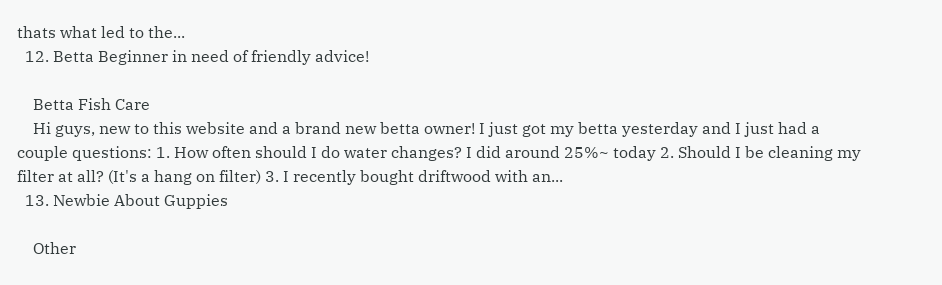thats what led to the...
  12. Betta Beginner in need of friendly advice!

    Betta Fish Care
    Hi guys, new to this website and a brand new betta owner! I just got my betta yesterday and I just had a couple questions: 1. How often should I do water changes? I did around 25%~ today 2. Should I be cleaning my filter at all? (It's a hang on filter) 3. I recently bought driftwood with an...
  13. Newbie About Guppies

    Other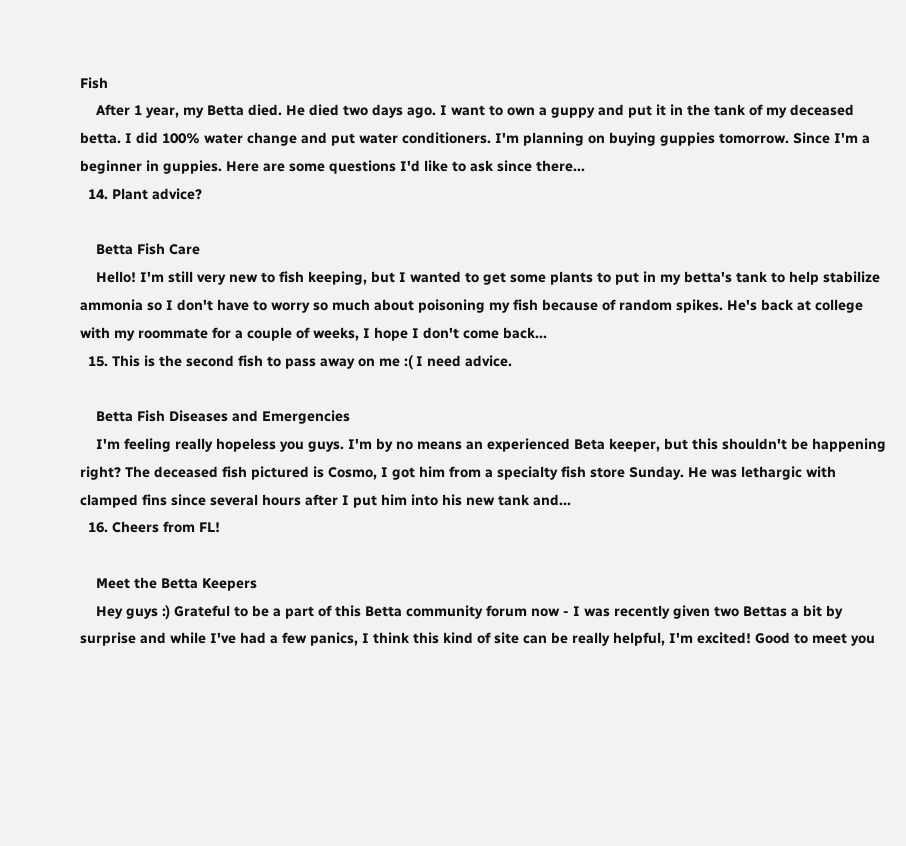Fish
    After 1 year, my Betta died. He died two days ago. I want to own a guppy and put it in the tank of my deceased betta. I did 100% water change and put water conditioners. I'm planning on buying guppies tomorrow. Since I'm a beginner in guppies. Here are some questions I'd like to ask since there...
  14. Plant advice?

    Betta Fish Care
    Hello! I'm still very new to fish keeping, but I wanted to get some plants to put in my betta's tank to help stabilize ammonia so I don't have to worry so much about poisoning my fish because of random spikes. He's back at college with my roommate for a couple of weeks, I hope I don't come back...
  15. This is the second fish to pass away on me :( I need advice.

    Betta Fish Diseases and Emergencies
    I'm feeling really hopeless you guys. I'm by no means an experienced Beta keeper, but this shouldn't be happening right? The deceased fish pictured is Cosmo, I got him from a specialty fish store Sunday. He was lethargic with clamped fins since several hours after I put him into his new tank and...
  16. Cheers from FL!

    Meet the Betta Keepers
    Hey guys :) Grateful to be a part of this Betta community forum now - I was recently given two Bettas a bit by surprise and while I've had a few panics, I think this kind of site can be really helpful, I'm excited! Good to meet you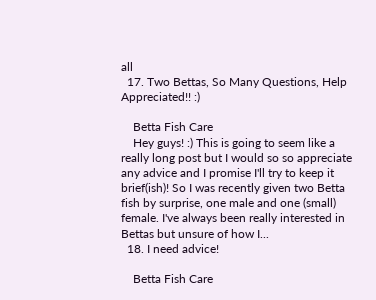all
  17. Two Bettas, So Many Questions, Help Appreciated!! :)

    Betta Fish Care
    Hey guys! :) This is going to seem like a really long post but I would so so appreciate any advice and I promise I'll try to keep it brief(ish)! So I was recently given two Betta fish by surprise, one male and one (small) female. I've always been really interested in Bettas but unsure of how I...
  18. I need advice!

    Betta Fish Care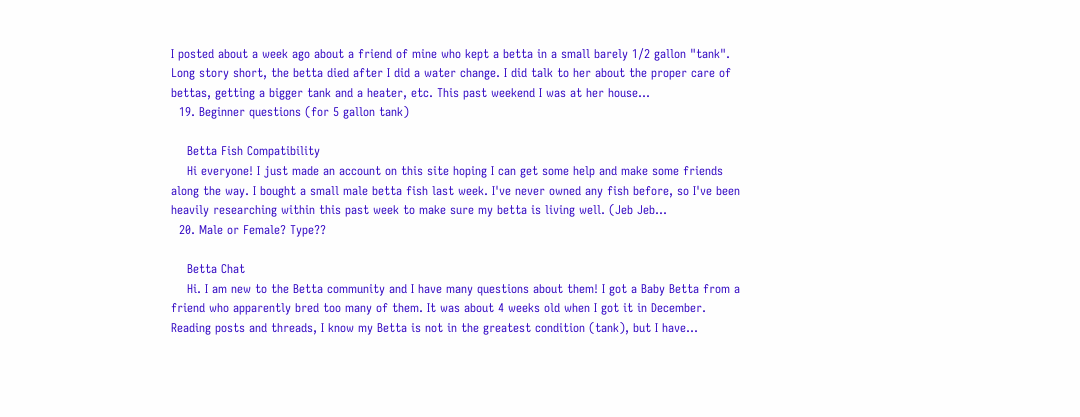I posted about a week ago about a friend of mine who kept a betta in a small barely 1/2 gallon "tank". Long story short, the betta died after I did a water change. I did talk to her about the proper care of bettas, getting a bigger tank and a heater, etc. This past weekend I was at her house...
  19. Beginner questions (for 5 gallon tank)

    Betta Fish Compatibility
    Hi everyone! I just made an account on this site hoping I can get some help and make some friends along the way. I bought a small male betta fish last week. I've never owned any fish before, so I've been heavily researching within this past week to make sure my betta is living well. (Jeb Jeb...
  20. Male or Female? Type??

    Betta Chat
    Hi. I am new to the Betta community and I have many questions about them! I got a Baby Betta from a friend who apparently bred too many of them. It was about 4 weeks old when I got it in December. Reading posts and threads, I know my Betta is not in the greatest condition (tank), but I have...